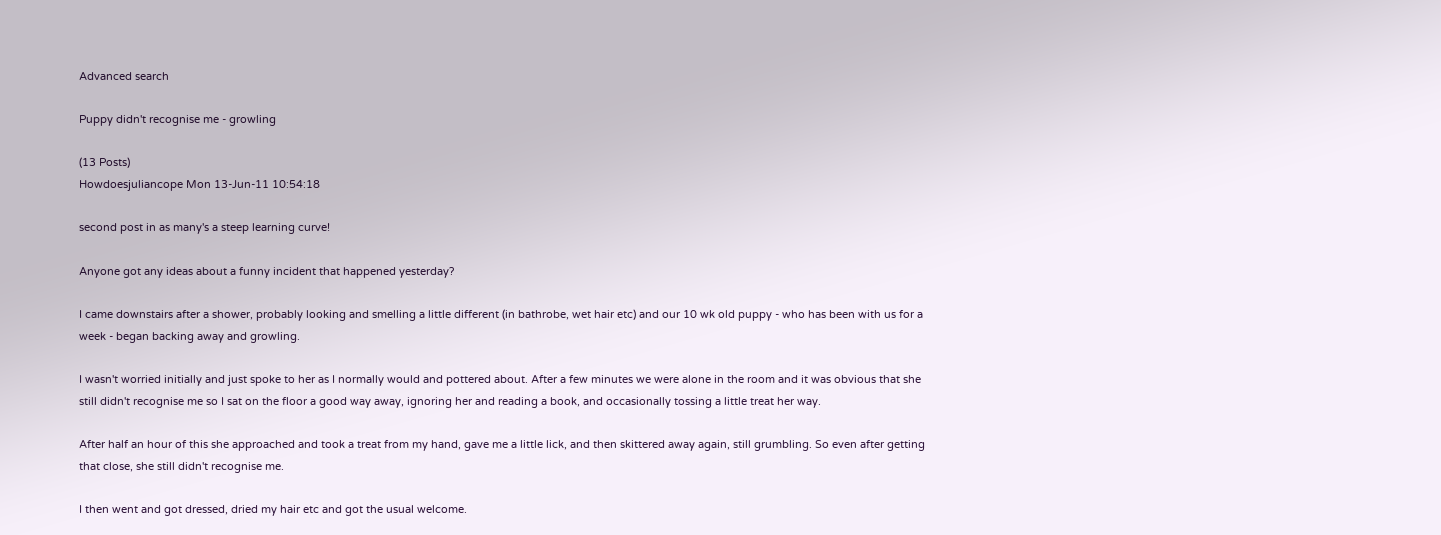Advanced search

Puppy didn't recognise me - growling

(13 Posts)
Howdoesjuliancope Mon 13-Jun-11 10:54:18

second post in as many's a steep learning curve!

Anyone got any ideas about a funny incident that happened yesterday?

I came downstairs after a shower, probably looking and smelling a little different (in bathrobe, wet hair etc) and our 10 wk old puppy - who has been with us for a week - began backing away and growling.

I wasn't worried initially and just spoke to her as I normally would and pottered about. After a few minutes we were alone in the room and it was obvious that she still didn't recognise me so I sat on the floor a good way away, ignoring her and reading a book, and occasionally tossing a little treat her way.

After half an hour of this she approached and took a treat from my hand, gave me a little lick, and then skittered away again, still grumbling. So even after getting that close, she still didn't recognise me.

I then went and got dressed, dried my hair etc and got the usual welcome.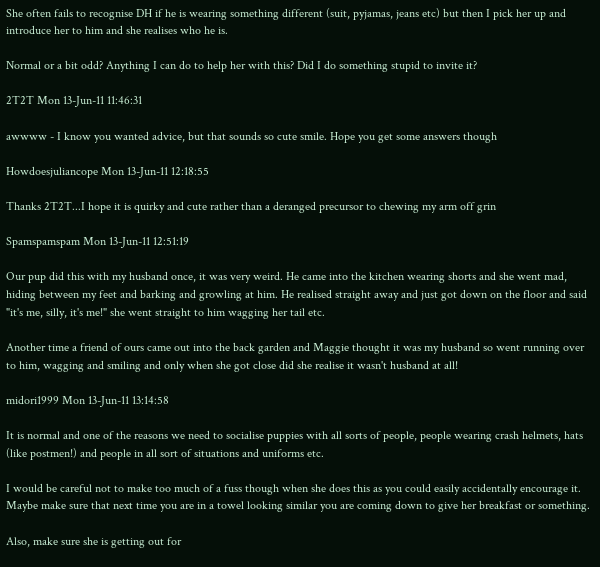She often fails to recognise DH if he is wearing something different (suit, pyjamas, jeans etc) but then I pick her up and introduce her to him and she realises who he is.

Normal or a bit odd? Anything I can do to help her with this? Did I do something stupid to invite it?

2T2T Mon 13-Jun-11 11:46:31

awwww - I know you wanted advice, but that sounds so cute smile. Hope you get some answers though

Howdoesjuliancope Mon 13-Jun-11 12:18:55

Thanks 2T2T...I hope it is quirky and cute rather than a deranged precursor to chewing my arm off grin

Spamspamspam Mon 13-Jun-11 12:51:19

Our pup did this with my husband once, it was very weird. He came into the kitchen wearing shorts and she went mad, hiding between my feet and barking and growling at him. He realised straight away and just got down on the floor and said "it's me, silly, it's me!" she went straight to him wagging her tail etc.

Another time a friend of ours came out into the back garden and Maggie thought it was my husband so went running over to him, wagging and smiling and only when she got close did she realise it wasn't husband at all!

midori1999 Mon 13-Jun-11 13:14:58

It is normal and one of the reasons we need to socialise puppies with all sorts of people, people wearing crash helmets, hats (like postmen!) and people in all sort of situations and uniforms etc.

I would be careful not to make too much of a fuss though when she does this as you could easily accidentally encourage it. Maybe make sure that next time you are in a towel looking similar you are coming down to give her breakfast or something.

Also, make sure she is getting out for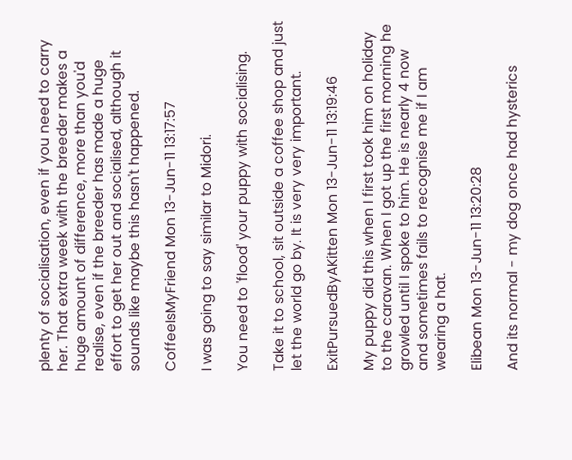plenty of socialisation, even if you need to carry her. That extra week with the breeder makes a huge amount of difference, more than you'd realise, even if the breeder has made a huge effort to get her out and socialised, although it sounds like maybe this hasn't happened.

CoffeeIsMyFriend Mon 13-Jun-11 13:17:57

I was going to say similar to Midori.

You need to 'flood' your puppy with socialising.

Take it to school, sit outside a coffee shop and just let the world go by. It is very very important.

ExitPursuedByAKitten Mon 13-Jun-11 13:19:46

My puppy did this when I first took him on holiday to the caravan. When I got up the first morning he growled until I spoke to him. He is nearly 4 now and sometimes fails to recognise me if I am wearing a hat.

Elibean Mon 13-Jun-11 13:20:28

And its normal - my dog once had hysterics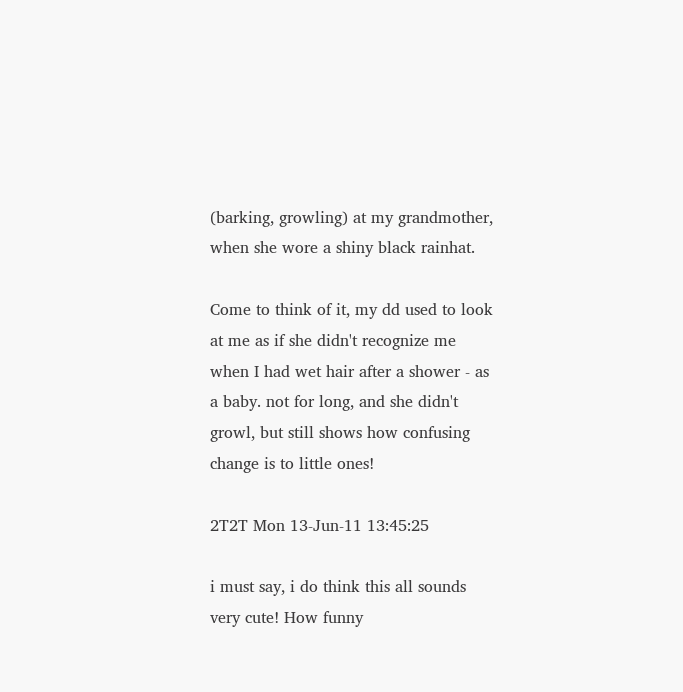(barking, growling) at my grandmother, when she wore a shiny black rainhat.

Come to think of it, my dd used to look at me as if she didn't recognize me when I had wet hair after a shower - as a baby. not for long, and she didn't growl, but still shows how confusing change is to little ones!

2T2T Mon 13-Jun-11 13:45:25

i must say, i do think this all sounds very cute! How funny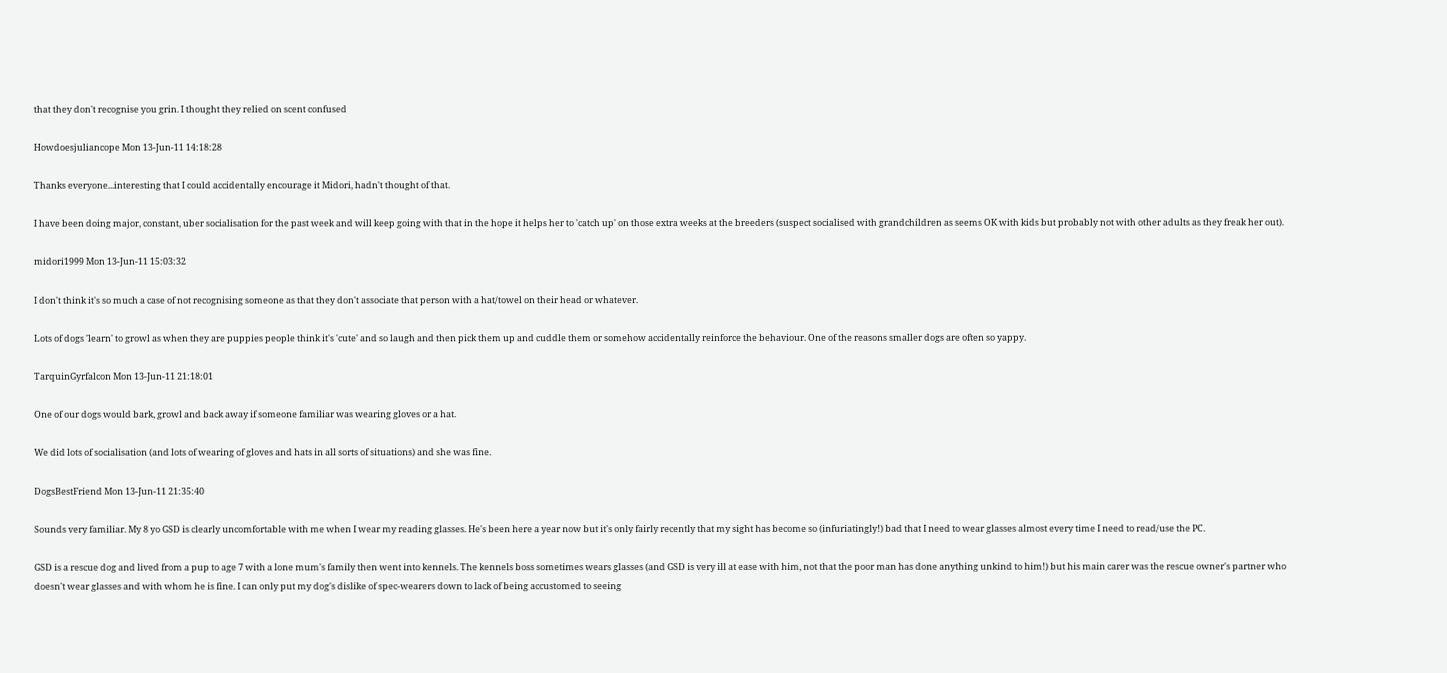that they don't recognise you grin. I thought they relied on scent confused

Howdoesjuliancope Mon 13-Jun-11 14:18:28

Thanks everyone...interesting that I could accidentally encourage it Midori, hadn't thought of that.

I have been doing major, constant, uber socialisation for the past week and will keep going with that in the hope it helps her to 'catch up' on those extra weeks at the breeders (suspect socialised with grandchildren as seems OK with kids but probably not with other adults as they freak her out).

midori1999 Mon 13-Jun-11 15:03:32

I don't think it's so much a case of not recognising someone as that they don't associate that person with a hat/towel on their head or whatever.

Lots of dogs 'learn' to growl as when they are puppies people think it's 'cute' and so laugh and then pick them up and cuddle them or somehow accidentally reinforce the behaviour. One of the reasons smaller dogs are often so yappy.

TarquinGyrfalcon Mon 13-Jun-11 21:18:01

One of our dogs would bark, growl and back away if someone familiar was wearing gloves or a hat.

We did lots of socialisation (and lots of wearing of gloves and hats in all sorts of situations) and she was fine.

DogsBestFriend Mon 13-Jun-11 21:35:40

Sounds very familiar. My 8 yo GSD is clearly uncomfortable with me when I wear my reading glasses. He's been here a year now but it's only fairly recently that my sight has become so (infuriatingly!) bad that I need to wear glasses almost every time I need to read/use the PC.

GSD is a rescue dog and lived from a pup to age 7 with a lone mum's family then went into kennels. The kennels boss sometimes wears glasses (and GSD is very ill at ease with him, not that the poor man has done anything unkind to him!) but his main carer was the rescue owner's partner who doesn't wear glasses and with whom he is fine. I can only put my dog's dislike of spec-wearers down to lack of being accustomed to seeing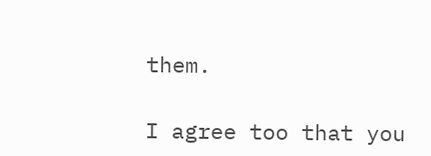them.

I agree too that you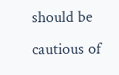should be cautious of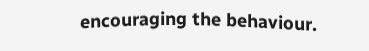encouraging the behaviour.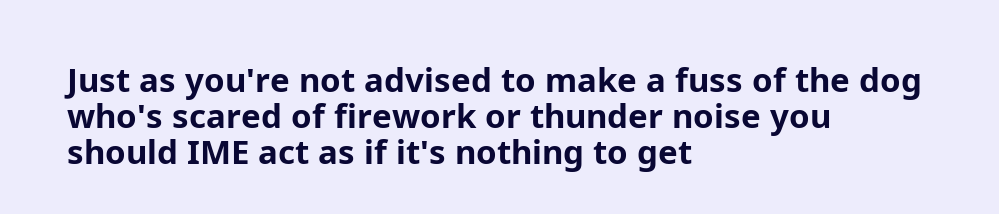Just as you're not advised to make a fuss of the dog who's scared of firework or thunder noise you should IME act as if it's nothing to get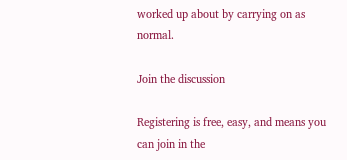worked up about by carrying on as normal.

Join the discussion

Registering is free, easy, and means you can join in the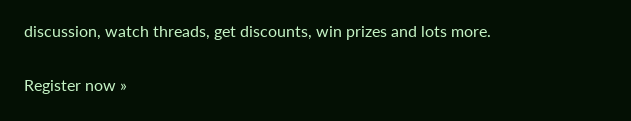discussion, watch threads, get discounts, win prizes and lots more.

Register now »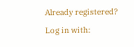Already registered? Log in with: